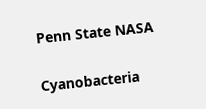Penn State NASA

Cyanobacteria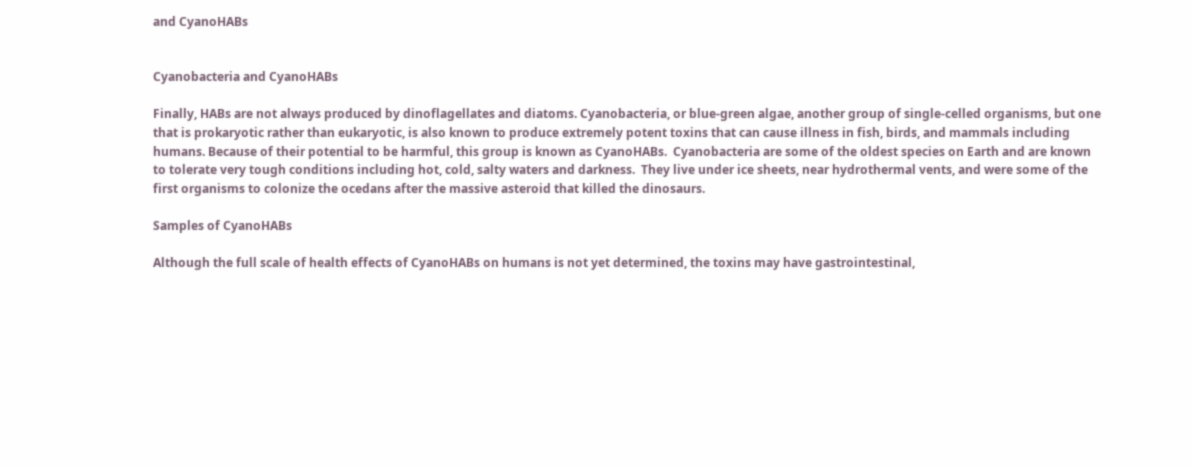and CyanoHABs


Cyanobacteria and CyanoHABs

Finally, HABs are not always produced by dinoflagellates and diatoms. Cyanobacteria, or blue-green algae, another group of single-celled organisms, but one that is prokaryotic rather than eukaryotic, is also known to produce extremely potent toxins that can cause illness in fish, birds, and mammals including humans. Because of their potential to be harmful, this group is known as CyanoHABs.  Cyanobacteria are some of the oldest species on Earth and are known to tolerate very tough conditions including hot, cold, salty waters and darkness.  They live under ice sheets, near hydrothermal vents, and were some of the first organisms to colonize the ocedans after the massive asteroid that killed the dinosaurs.

Samples of CyanoHABs

Although the full scale of health effects of CyanoHABs on humans is not yet determined, the toxins may have gastrointestinal,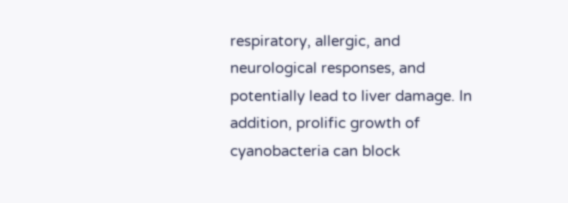respiratory, allergic, and neurological responses, and potentially lead to liver damage. In addition, prolific growth of cyanobacteria can block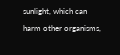sunlight, which can harm other organisms,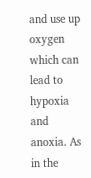and use up oxygen which can lead to hypoxia and anoxia. As in the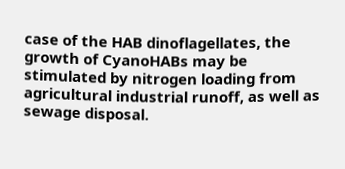case of the HAB dinoflagellates, the growth of CyanoHABs may be stimulated by nitrogen loading from agricultural industrial runoff, as well as sewage disposal.